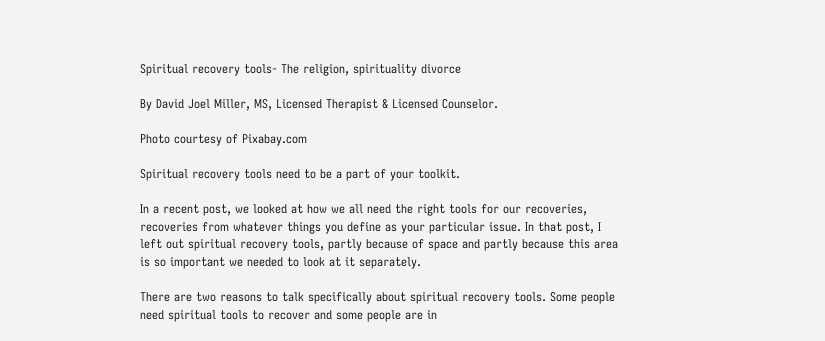Spiritual recovery tools- The religion, spirituality divorce

By David Joel Miller, MS, Licensed Therapist & Licensed Counselor.

Photo courtesy of Pixabay.com

Spiritual recovery tools need to be a part of your toolkit.

In a recent post, we looked at how we all need the right tools for our recoveries, recoveries from whatever things you define as your particular issue. In that post, I left out spiritual recovery tools, partly because of space and partly because this area is so important we needed to look at it separately.

There are two reasons to talk specifically about spiritual recovery tools. Some people need spiritual tools to recover and some people are in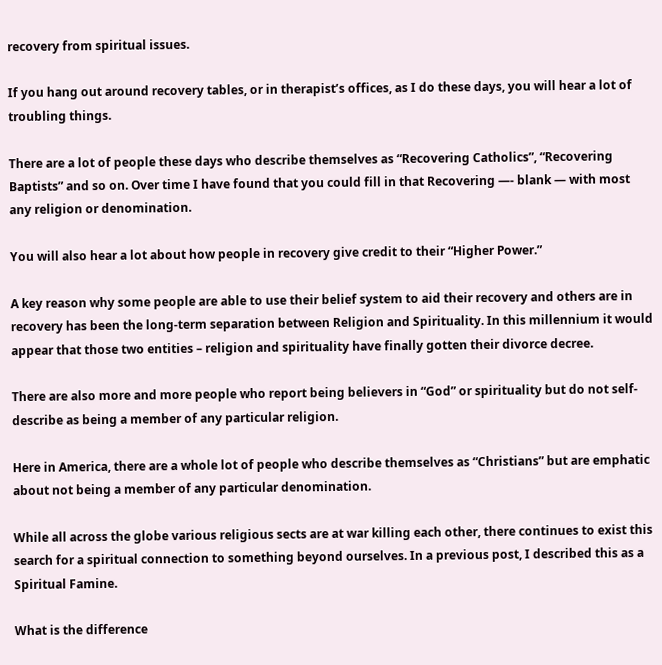recovery from spiritual issues.

If you hang out around recovery tables, or in therapist’s offices, as I do these days, you will hear a lot of troubling things.

There are a lot of people these days who describe themselves as “Recovering Catholics”, “Recovering Baptists” and so on. Over time I have found that you could fill in that Recovering —- blank — with most any religion or denomination.

You will also hear a lot about how people in recovery give credit to their “Higher Power.”

A key reason why some people are able to use their belief system to aid their recovery and others are in recovery has been the long-term separation between Religion and Spirituality. In this millennium it would appear that those two entities – religion and spirituality have finally gotten their divorce decree.

There are also more and more people who report being believers in “God” or spirituality but do not self-describe as being a member of any particular religion.

Here in America, there are a whole lot of people who describe themselves as “Christians” but are emphatic about not being a member of any particular denomination.

While all across the globe various religious sects are at war killing each other, there continues to exist this search for a spiritual connection to something beyond ourselves. In a previous post, I described this as a Spiritual Famine.

What is the difference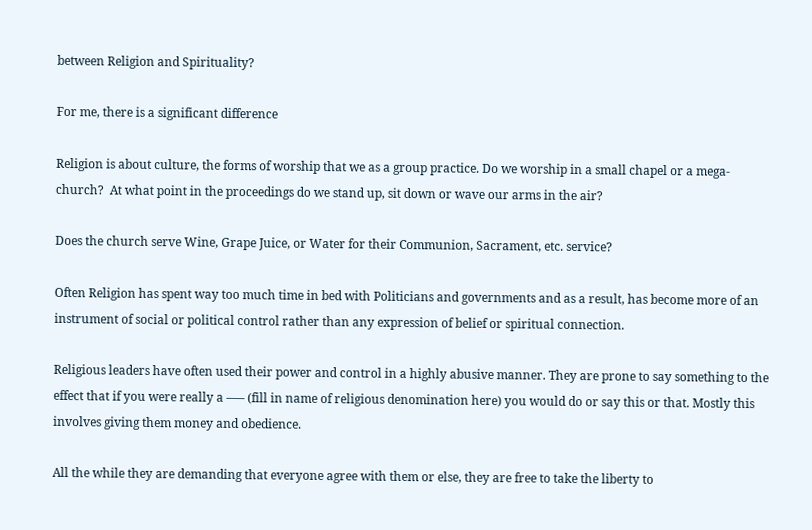between Religion and Spirituality?

For me, there is a significant difference

Religion is about culture, the forms of worship that we as a group practice. Do we worship in a small chapel or a mega-church?  At what point in the proceedings do we stand up, sit down or wave our arms in the air?

Does the church serve Wine, Grape Juice, or Water for their Communion, Sacrament, etc. service?

Often Religion has spent way too much time in bed with Politicians and governments and as a result, has become more of an instrument of social or political control rather than any expression of belief or spiritual connection.

Religious leaders have often used their power and control in a highly abusive manner. They are prone to say something to the effect that if you were really a —– (fill in name of religious denomination here) you would do or say this or that. Mostly this involves giving them money and obedience.

All the while they are demanding that everyone agree with them or else, they are free to take the liberty to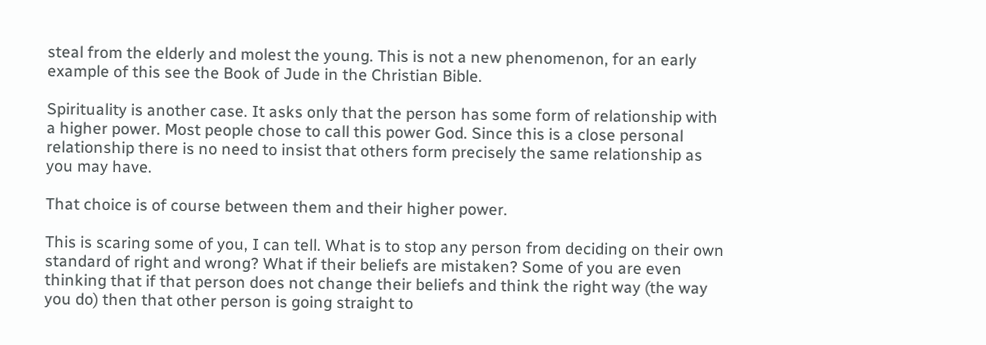steal from the elderly and molest the young. This is not a new phenomenon, for an early example of this see the Book of Jude in the Christian Bible.

Spirituality is another case. It asks only that the person has some form of relationship with a higher power. Most people chose to call this power God. Since this is a close personal relationship there is no need to insist that others form precisely the same relationship as you may have.

That choice is of course between them and their higher power.

This is scaring some of you, I can tell. What is to stop any person from deciding on their own standard of right and wrong? What if their beliefs are mistaken? Some of you are even thinking that if that person does not change their beliefs and think the right way (the way you do) then that other person is going straight to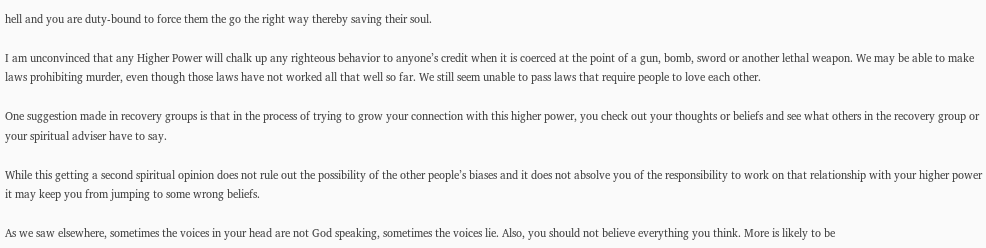hell and you are duty-bound to force them the go the right way thereby saving their soul.

I am unconvinced that any Higher Power will chalk up any righteous behavior to anyone’s credit when it is coerced at the point of a gun, bomb, sword or another lethal weapon. We may be able to make laws prohibiting murder, even though those laws have not worked all that well so far. We still seem unable to pass laws that require people to love each other.

One suggestion made in recovery groups is that in the process of trying to grow your connection with this higher power, you check out your thoughts or beliefs and see what others in the recovery group or your spiritual adviser have to say.

While this getting a second spiritual opinion does not rule out the possibility of the other people’s biases and it does not absolve you of the responsibility to work on that relationship with your higher power it may keep you from jumping to some wrong beliefs.

As we saw elsewhere, sometimes the voices in your head are not God speaking, sometimes the voices lie. Also, you should not believe everything you think. More is likely to be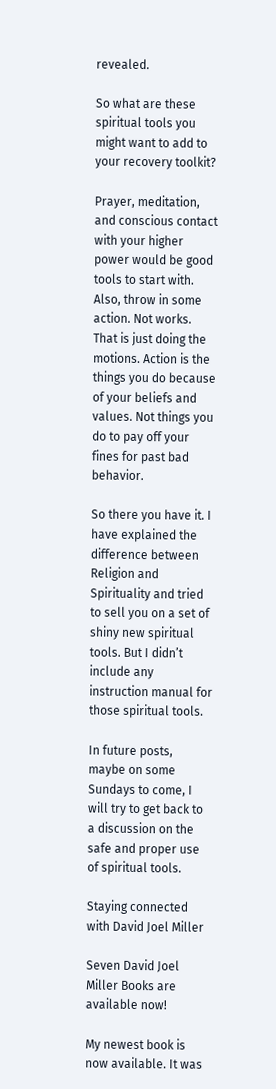revealed.

So what are these spiritual tools you might want to add to your recovery toolkit?

Prayer, meditation, and conscious contact with your higher power would be good tools to start with. Also, throw in some action. Not works. That is just doing the motions. Action is the things you do because of your beliefs and values. Not things you do to pay off your fines for past bad behavior.

So there you have it. I have explained the difference between Religion and Spirituality and tried to sell you on a set of shiny new spiritual tools. But I didn’t include any instruction manual for those spiritual tools.

In future posts, maybe on some Sundays to come, I will try to get back to a discussion on the safe and proper use of spiritual tools.

Staying connected with David Joel Miller

Seven David Joel Miller Books are available now!

My newest book is now available. It was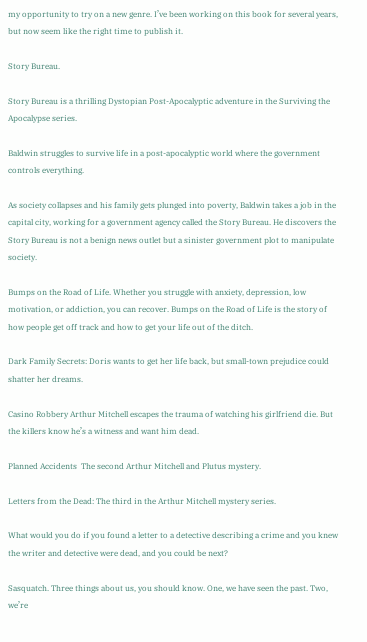my opportunity to try on a new genre. I’ve been working on this book for several years, but now seem like the right time to publish it.

Story Bureau.

Story Bureau is a thrilling Dystopian Post-Apocalyptic adventure in the Surviving the Apocalypse series.

Baldwin struggles to survive life in a post-apocalyptic world where the government controls everything.

As society collapses and his family gets plunged into poverty, Baldwin takes a job in the capital city, working for a government agency called the Story Bureau. He discovers the Story Bureau is not a benign news outlet but a sinister government plot to manipulate society.

Bumps on the Road of Life. Whether you struggle with anxiety, depression, low motivation, or addiction, you can recover. Bumps on the Road of Life is the story of how people get off track and how to get your life out of the ditch.

Dark Family Secrets: Doris wants to get her life back, but small-town prejudice could shatter her dreams.

Casino Robbery Arthur Mitchell escapes the trauma of watching his girlfriend die. But the killers know he’s a witness and want him dead.

Planned Accidents  The second Arthur Mitchell and Plutus mystery.

Letters from the Dead: The third in the Arthur Mitchell mystery series.

What would you do if you found a letter to a detective describing a crime and you knew the writer and detective were dead, and you could be next?

Sasquatch. Three things about us, you should know. One, we have seen the past. Two, we’re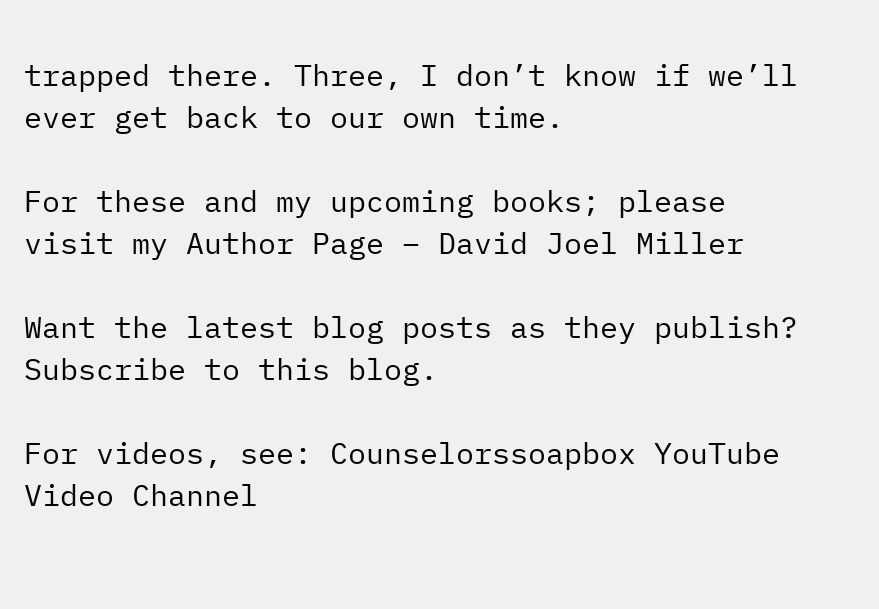trapped there. Three, I don’t know if we’ll ever get back to our own time.

For these and my upcoming books; please visit my Author Page – David Joel Miller

Want the latest blog posts as they publish? Subscribe to this blog.

For videos, see: Counselorssoapbox YouTube Video Channel